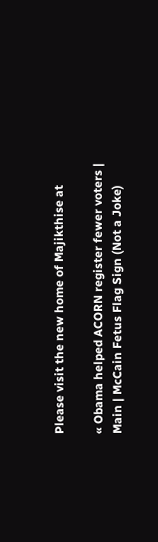Please visit the new home of Majikthise at

« Obama helped ACORN register fewer voters | Main | McCain Fetus Flag Sign (Not a Joke)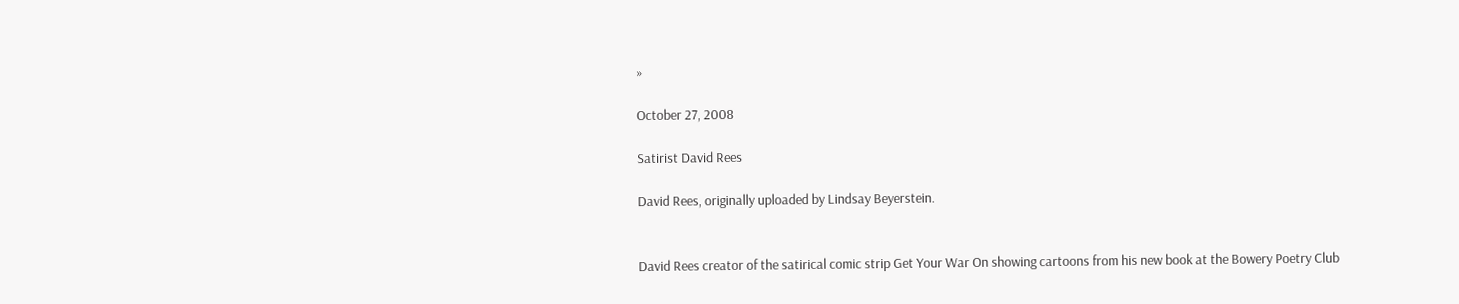»

October 27, 2008

Satirist David Rees

David Rees, originally uploaded by Lindsay Beyerstein.


David Rees creator of the satirical comic strip Get Your War On showing cartoons from his new book at the Bowery Poetry Club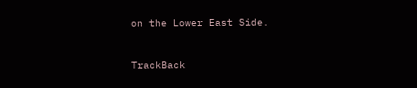on the Lower East Side.


TrackBack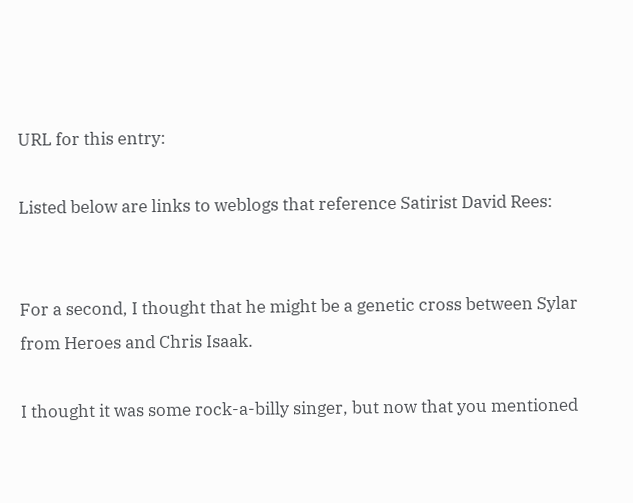URL for this entry:

Listed below are links to weblogs that reference Satirist David Rees:


For a second, I thought that he might be a genetic cross between Sylar from Heroes and Chris Isaak.

I thought it was some rock-a-billy singer, but now that you mentioned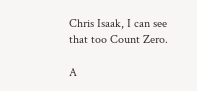Chris Isaak, I can see that too Count Zero.

A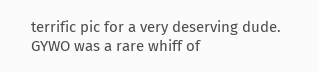terrific pic for a very deserving dude. GYWO was a rare whiff of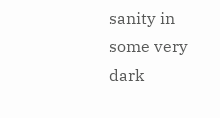sanity in some very dark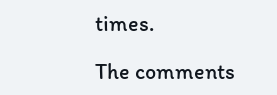times.

The comments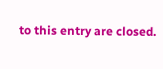to this entry are closed.